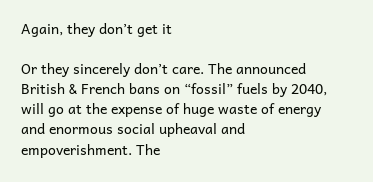Again, they don’t get it

Or they sincerely don’t care. The announced British & French bans on “fossil” fuels by 2040, will go at the expense of huge waste of energy and enormous social upheaval and empoverishment. The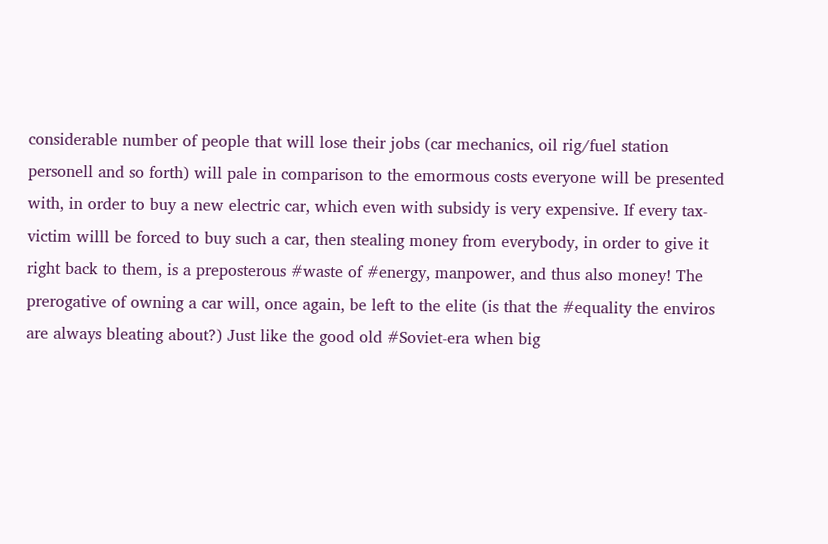considerable number of people that will lose their jobs (car mechanics, oil rig/fuel station personell and so forth) will pale in comparison to the emormous costs everyone will be presented with, in order to buy a new electric car, which even with subsidy is very expensive. If every tax-victim willl be forced to buy such a car, then stealing money from everybody, in order to give it right back to them, is a preposterous #waste of #energy, manpower, and thus also money! The prerogative of owning a car will, once again, be left to the elite (is that the #equality the enviros are always bleating about?) Just like the good old #Soviet-era when big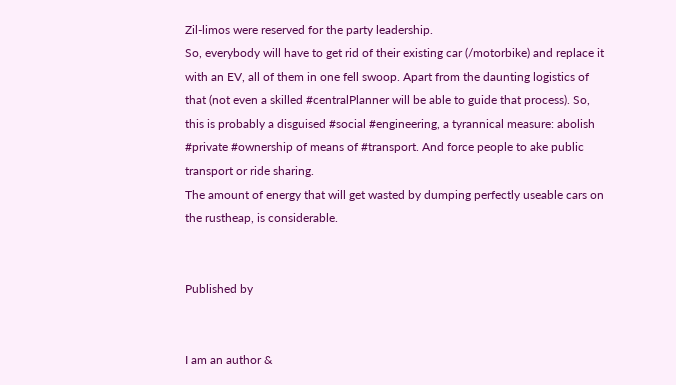Zil-limos were reserved for the party leadership.
So, everybody will have to get rid of their existing car (/motorbike) and replace it with an EV, all of them in one fell swoop. Apart from the daunting logistics of that (not even a skilled #centralPlanner will be able to guide that process). So, this is probably a disguised #social #engineering, a tyrannical measure: abolish #private #ownership of means of #transport. And force people to ake public transport or ride sharing.
The amount of energy that will get wasted by dumping perfectly useable cars on the rustheap, is considerable.


Published by


I am an author &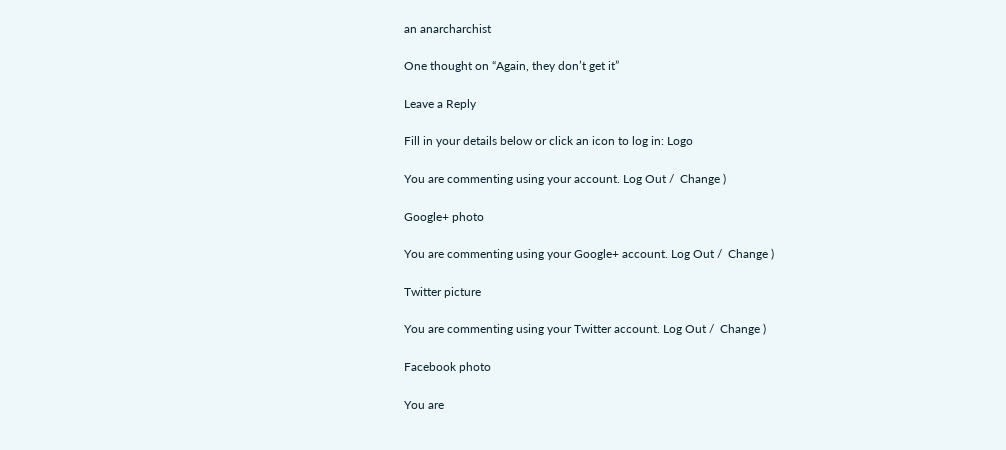an anarcharchist

One thought on “Again, they don’t get it”

Leave a Reply

Fill in your details below or click an icon to log in: Logo

You are commenting using your account. Log Out /  Change )

Google+ photo

You are commenting using your Google+ account. Log Out /  Change )

Twitter picture

You are commenting using your Twitter account. Log Out /  Change )

Facebook photo

You are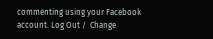commenting using your Facebook account. Log Out /  Change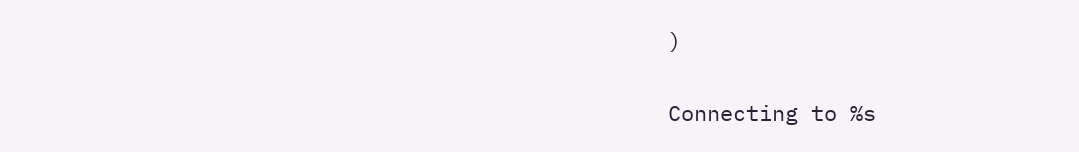)


Connecting to %s